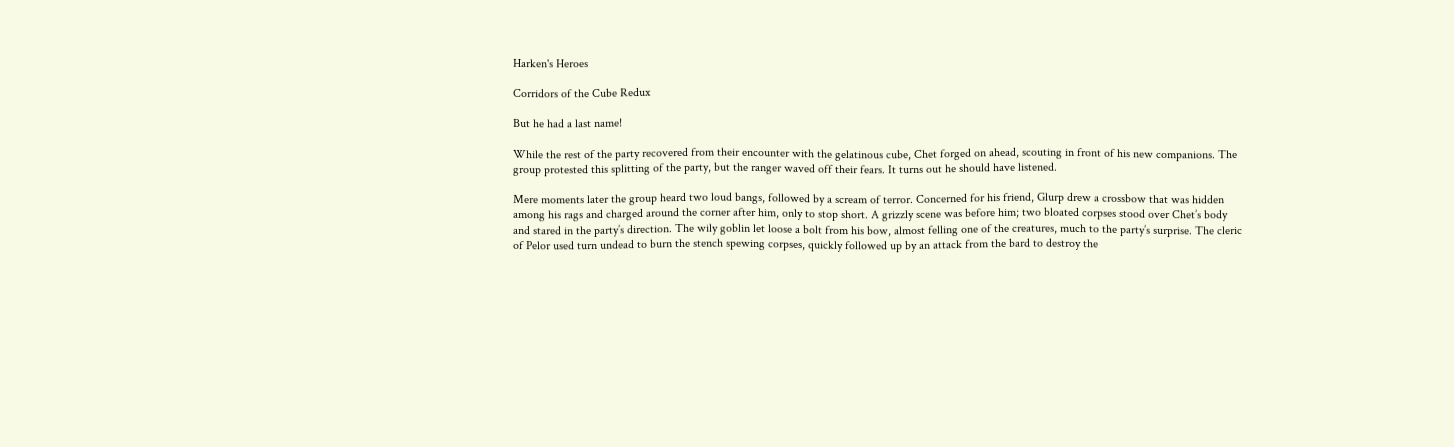Harken's Heroes

Corridors of the Cube Redux

But he had a last name!

While the rest of the party recovered from their encounter with the gelatinous cube, Chet forged on ahead, scouting in front of his new companions. The group protested this splitting of the party, but the ranger waved off their fears. It turns out he should have listened.

Mere moments later the group heard two loud bangs, followed by a scream of terror. Concerned for his friend, Glurp drew a crossbow that was hidden among his rags and charged around the corner after him, only to stop short. A grizzly scene was before him; two bloated corpses stood over Chet’s body and stared in the party’s direction. The wily goblin let loose a bolt from his bow, almost felling one of the creatures, much to the party’s surprise. The cleric of Pelor used turn undead to burn the stench spewing corpses, quickly followed up by an attack from the bard to destroy the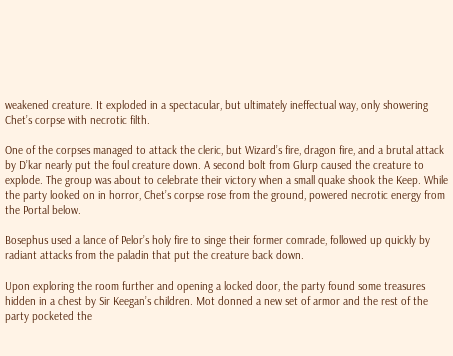weakened creature. It exploded in a spectacular, but ultimately ineffectual way, only showering Chet’s corpse with necrotic filth.

One of the corpses managed to attack the cleric, but Wizard’s fire, dragon fire, and a brutal attack by D’kar nearly put the foul creature down. A second bolt from Glurp caused the creature to explode. The group was about to celebrate their victory when a small quake shook the Keep. While the party looked on in horror, Chet’s corpse rose from the ground, powered necrotic energy from the Portal below.

Bosephus used a lance of Pelor’s holy fire to singe their former comrade, followed up quickly by radiant attacks from the paladin that put the creature back down.

Upon exploring the room further and opening a locked door, the party found some treasures hidden in a chest by Sir Keegan’s children. Mot donned a new set of armor and the rest of the party pocketed the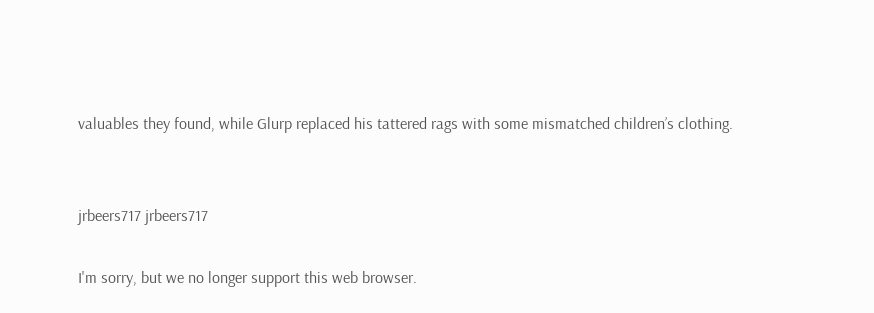valuables they found, while Glurp replaced his tattered rags with some mismatched children’s clothing.


jrbeers717 jrbeers717

I'm sorry, but we no longer support this web browser.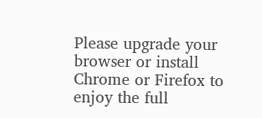Please upgrade your browser or install Chrome or Firefox to enjoy the full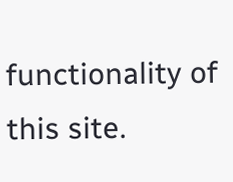functionality of this site.